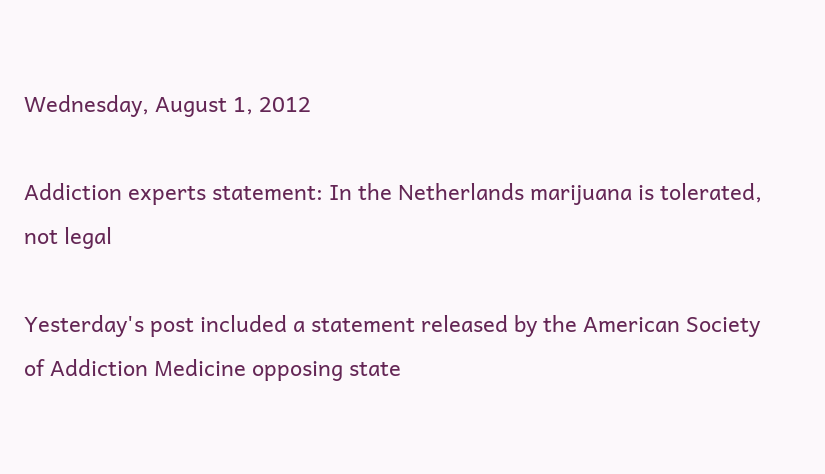Wednesday, August 1, 2012

Addiction experts statement: In the Netherlands marijuana is tolerated, not legal

Yesterday's post included a statement released by the American Society of Addiction Medicine opposing state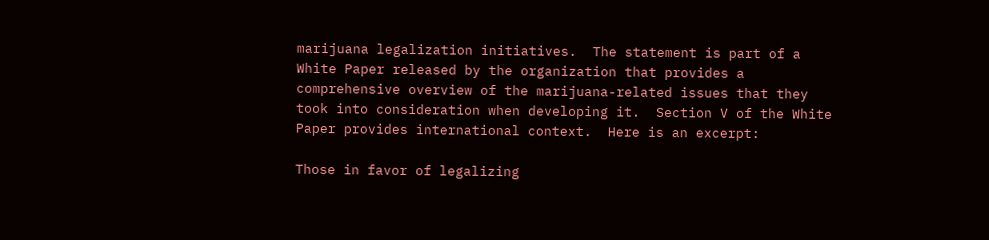marijuana legalization initiatives.  The statement is part of a White Paper released by the organization that provides a comprehensive overview of the marijuana-related issues that they took into consideration when developing it.  Section V of the White Paper provides international context.  Here is an excerpt:

Those in favor of legalizing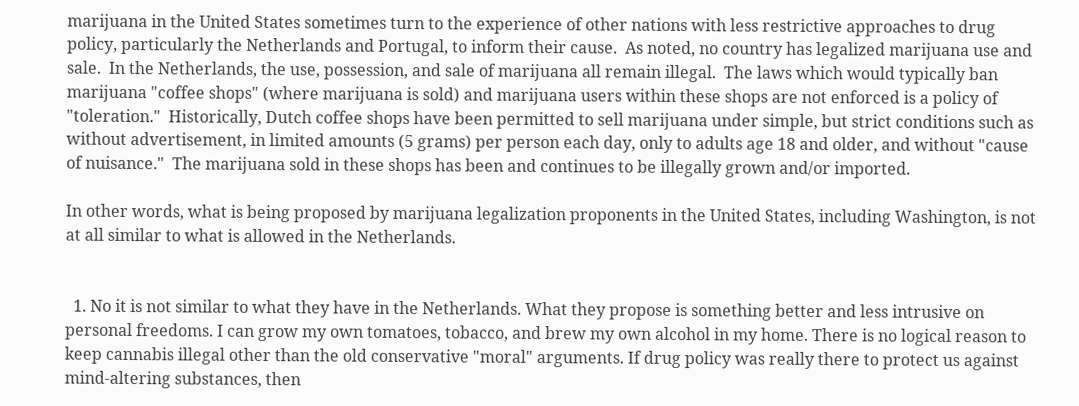marijuana in the United States sometimes turn to the experience of other nations with less restrictive approaches to drug policy, particularly the Netherlands and Portugal, to inform their cause.  As noted, no country has legalized marijuana use and sale.  In the Netherlands, the use, possession, and sale of marijuana all remain illegal.  The laws which would typically ban marijuana "coffee shops" (where marijuana is sold) and marijuana users within these shops are not enforced is a policy of "toleration."  Historically, Dutch coffee shops have been permitted to sell marijuana under simple, but strict conditions such as without advertisement, in limited amounts (5 grams) per person each day, only to adults age 18 and older, and without "cause of nuisance."  The marijuana sold in these shops has been and continues to be illegally grown and/or imported.

In other words, what is being proposed by marijuana legalization proponents in the United States, including Washington, is not at all similar to what is allowed in the Netherlands.


  1. No it is not similar to what they have in the Netherlands. What they propose is something better and less intrusive on personal freedoms. I can grow my own tomatoes, tobacco, and brew my own alcohol in my home. There is no logical reason to keep cannabis illegal other than the old conservative "moral" arguments. If drug policy was really there to protect us against mind-altering substances, then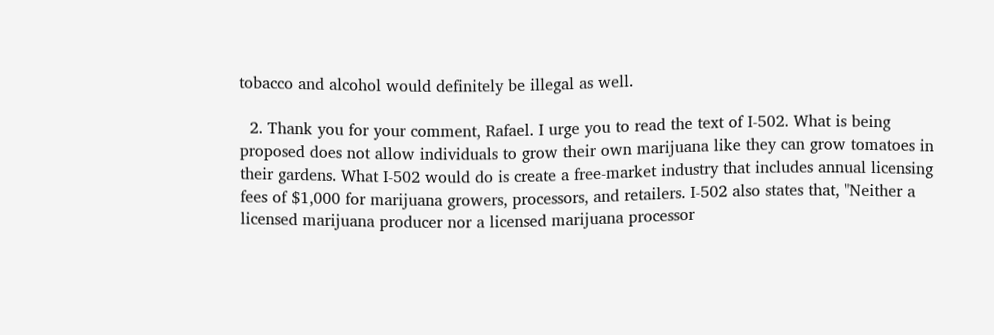tobacco and alcohol would definitely be illegal as well.

  2. Thank you for your comment, Rafael. I urge you to read the text of I-502. What is being proposed does not allow individuals to grow their own marijuana like they can grow tomatoes in their gardens. What I-502 would do is create a free-market industry that includes annual licensing fees of $1,000 for marijuana growers, processors, and retailers. I-502 also states that, "Neither a licensed marijuana producer nor a licensed marijuana processor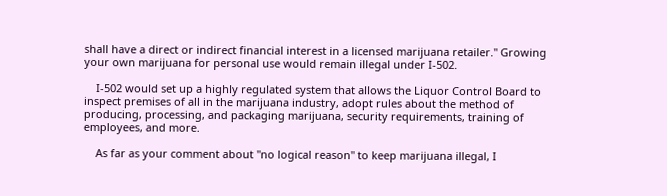shall have a direct or indirect financial interest in a licensed marijuana retailer." Growing your own marijuana for personal use would remain illegal under I-502.

    I-502 would set up a highly regulated system that allows the Liquor Control Board to inspect premises of all in the marijuana industry, adopt rules about the method of producing, processing, and packaging marijuana, security requirements, training of employees, and more.

    As far as your comment about "no logical reason" to keep marijuana illegal, I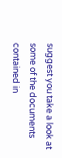suggest you take a look at some of the documents contained in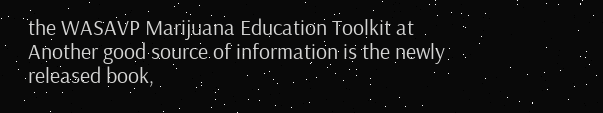the WASAVP Marijuana Education Toolkit at Another good source of information is the newly released book,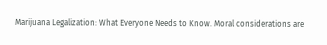Marijuana Legalization: What Everyone Needs to Know. Moral considerations are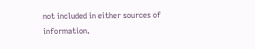not included in either sources of information.